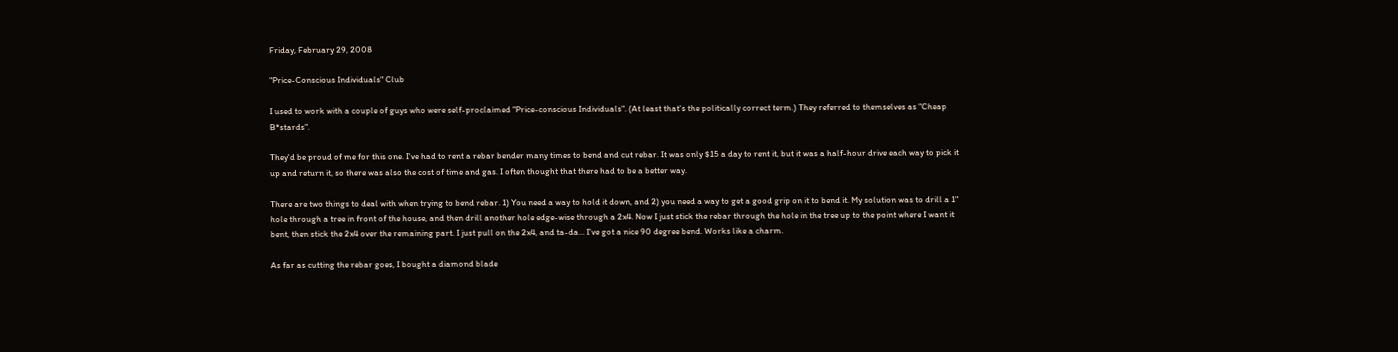Friday, February 29, 2008

"Price-Conscious Individuals" Club

I used to work with a couple of guys who were self-proclaimed "Price-conscious Individuals". (At least that's the politically correct term.) They referred to themselves as "Cheap B*stards".

They'd be proud of me for this one. I've had to rent a rebar bender many times to bend and cut rebar. It was only $15 a day to rent it, but it was a half-hour drive each way to pick it up and return it, so there was also the cost of time and gas. I often thought that there had to be a better way.

There are two things to deal with when trying to bend rebar. 1) You need a way to hold it down, and 2) you need a way to get a good grip on it to bend it. My solution was to drill a 1" hole through a tree in front of the house, and then drill another hole edge-wise through a 2x4. Now I just stick the rebar through the hole in the tree up to the point where I want it bent, then stick the 2x4 over the remaining part. I just pull on the 2x4, and ta-da... I've got a nice 90 degree bend. Works like a charm.

As far as cutting the rebar goes, I bought a diamond blade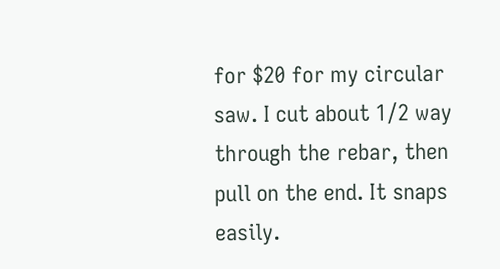for $20 for my circular saw. I cut about 1/2 way through the rebar, then pull on the end. It snaps easily.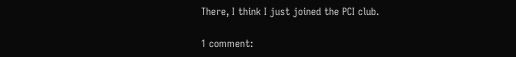There, I think I just joined the PCI club.

1 comment: